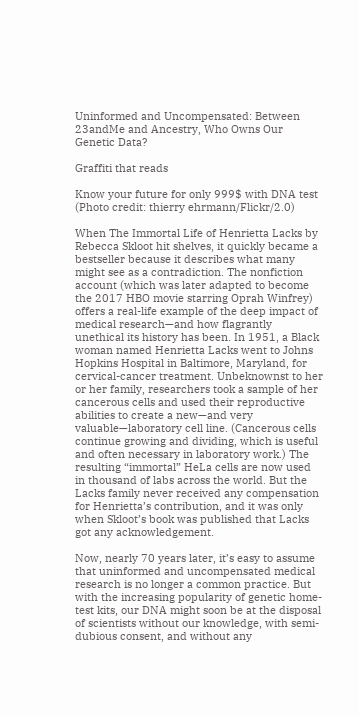Uninformed and Uncompensated: Between 23andMe and Ancestry, Who Owns Our Genetic Data?

Graffiti that reads

Know your future for only 999$ with DNA test (Photo credit: thierry ehrmann/Flickr/2.0)

When The Immortal Life of Henrietta Lacks by Rebecca Skloot hit shelves, it quickly became a bestseller because it describes what many might see as a contradiction. The nonfiction account (which was later adapted to become the 2017 HBO movie starring Oprah Winfrey) offers a real-life example of the deep impact of medical research—and how flagrantly unethical its history has been. In 1951, a Black woman named Henrietta Lacks went to Johns Hopkins Hospital in Baltimore, Maryland, for cervical-cancer treatment. Unbeknownst to her or her family, researchers took a sample of her cancerous cells and used their reproductive abilities to create a new—and very valuable—laboratory cell line. (Cancerous cells continue growing and dividing, which is useful and often necessary in laboratory work.) The resulting “immortal” HeLa cells are now used in thousand of labs across the world. But the Lacks family never received any compensation for Henrietta’s contribution, and it was only when Skloot’s book was published that Lacks got any acknowledgement.

Now, nearly 70 years later, it’s easy to assume that uninformed and uncompensated medical research is no longer a common practice. But with the increasing popularity of genetic home-test kits, our DNA might soon be at the disposal of scientists without our knowledge, with semi-dubious consent, and without any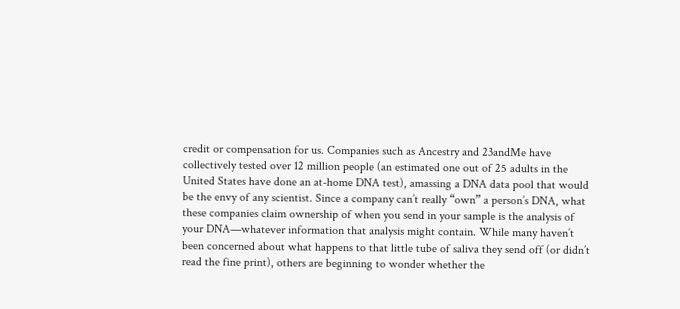credit or compensation for us. Companies such as Ancestry and 23andMe have collectively tested over 12 million people (an estimated one out of 25 adults in the United States have done an at-home DNA test), amassing a DNA data pool that would be the envy of any scientist. Since a company can’t really “own” a person’s DNA, what these companies claim ownership of when you send in your sample is the analysis of your DNA—whatever information that analysis might contain. While many haven’t been concerned about what happens to that little tube of saliva they send off (or didn’t read the fine print), others are beginning to wonder whether the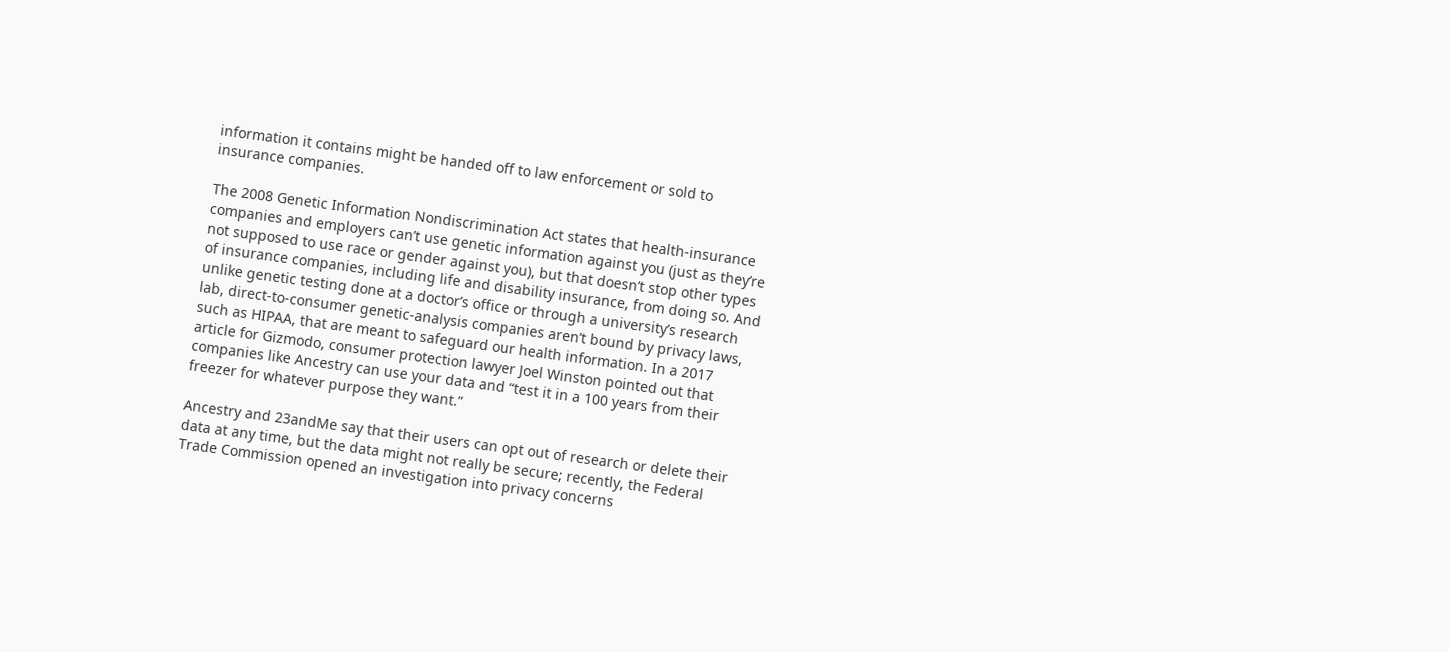information it contains might be handed off to law enforcement or sold to insurance companies.

The 2008 Genetic Information Nondiscrimination Act states that health-insurance companies and employers can’t use genetic information against you (just as they’re not supposed to use race or gender against you), but that doesn’t stop other types of insurance companies, including life and disability insurance, from doing so. And unlike genetic testing done at a doctor’s office or through a university’s research lab, direct-to-consumer genetic-analysis companies aren’t bound by privacy laws, such as HIPAA, that are meant to safeguard our health information. In a 2017 article for Gizmodo, consumer protection lawyer Joel Winston pointed out that companies like Ancestry can use your data and “test it in a 100 years from their freezer for whatever purpose they want.”

Ancestry and 23andMe say that their users can opt out of research or delete their data at any time, but the data might not really be secure; recently, the Federal Trade Commission opened an investigation into privacy concerns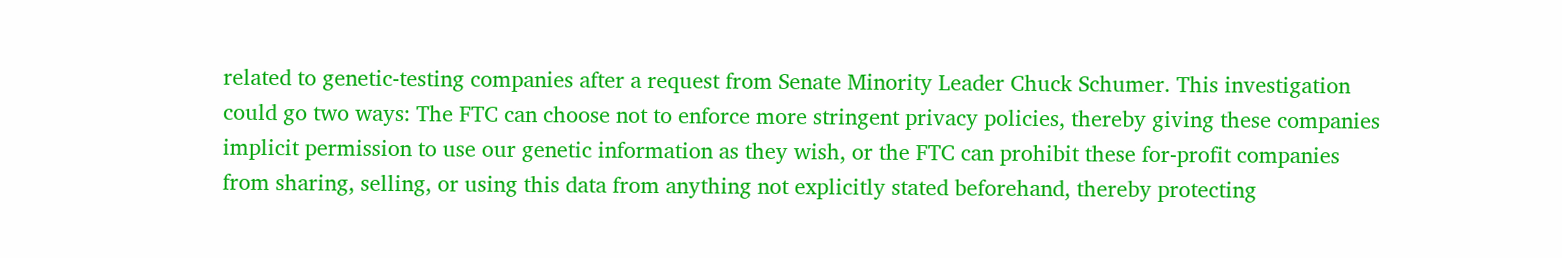related to genetic-testing companies after a request from Senate Minority Leader Chuck Schumer. This investigation could go two ways: The FTC can choose not to enforce more stringent privacy policies, thereby giving these companies implicit permission to use our genetic information as they wish, or the FTC can prohibit these for-profit companies from sharing, selling, or using this data from anything not explicitly stated beforehand, thereby protecting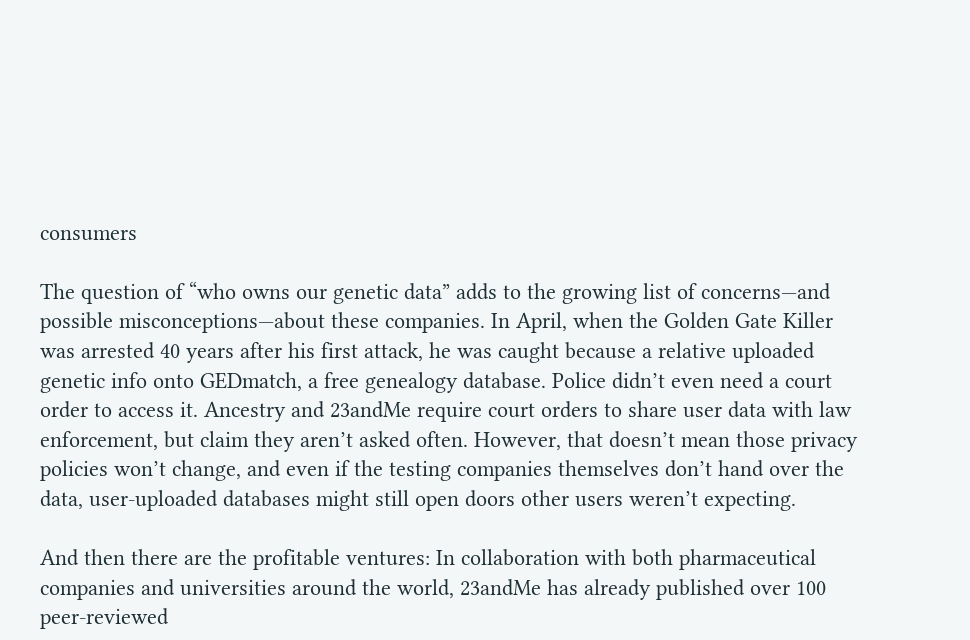consumers

The question of “who owns our genetic data” adds to the growing list of concerns—and possible misconceptions—about these companies. In April, when the Golden Gate Killer was arrested 40 years after his first attack, he was caught because a relative uploaded genetic info onto GEDmatch, a free genealogy database. Police didn’t even need a court order to access it. Ancestry and 23andMe require court orders to share user data with law enforcement, but claim they aren’t asked often. However, that doesn’t mean those privacy policies won’t change, and even if the testing companies themselves don’t hand over the data, user-uploaded databases might still open doors other users weren’t expecting.

And then there are the profitable ventures: In collaboration with both pharmaceutical companies and universities around the world, 23andMe has already published over 100 peer-reviewed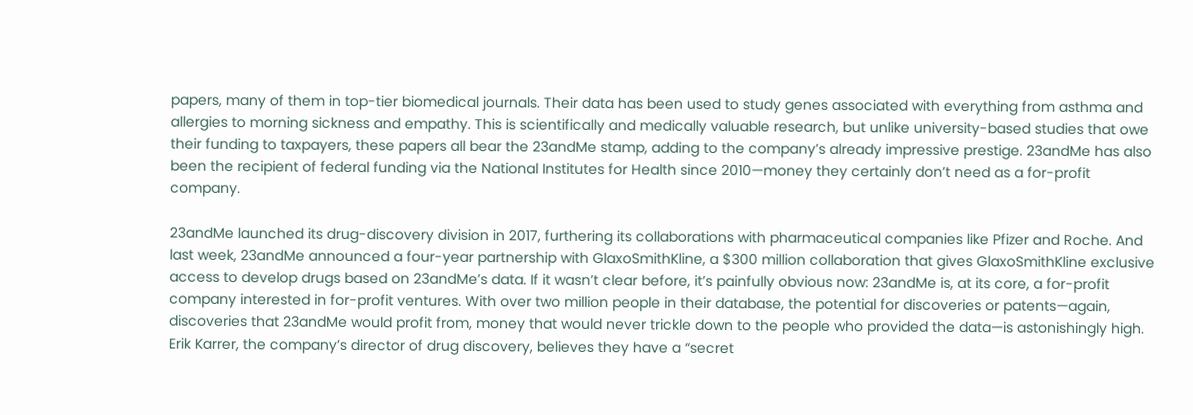papers, many of them in top-tier biomedical journals. Their data has been used to study genes associated with everything from asthma and allergies to morning sickness and empathy. This is scientifically and medically valuable research, but unlike university-based studies that owe their funding to taxpayers, these papers all bear the 23andMe stamp, adding to the company’s already impressive prestige. 23andMe has also been the recipient of federal funding via the National Institutes for Health since 2010—money they certainly don’t need as a for-profit company.

23andMe launched its drug-discovery division in 2017, furthering its collaborations with pharmaceutical companies like Pfizer and Roche. And last week, 23andMe announced a four-year partnership with GlaxoSmithKline, a $300 million collaboration that gives GlaxoSmithKline exclusive access to develop drugs based on 23andMe’s data. If it wasn’t clear before, it’s painfully obvious now: 23andMe is, at its core, a for-profit company interested in for-profit ventures. With over two million people in their database, the potential for discoveries or patents—again, discoveries that 23andMe would profit from, money that would never trickle down to the people who provided the data—is astonishingly high. Erik Karrer, the company’s director of drug discovery, believes they have a “secret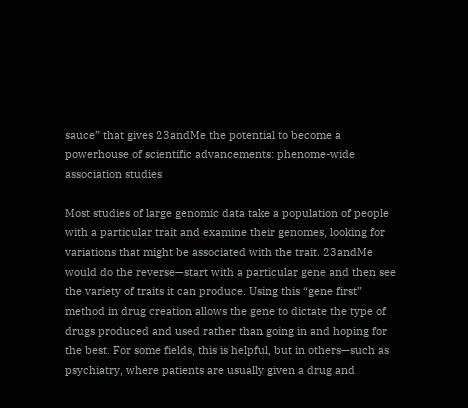sauce” that gives 23andMe the potential to become a powerhouse of scientific advancements: phenome-wide association studies

Most studies of large genomic data take a population of people with a particular trait and examine their genomes, looking for variations that might be associated with the trait. 23andMe would do the reverse—start with a particular gene and then see the variety of traits it can produce. Using this “gene first” method in drug creation allows the gene to dictate the type of drugs produced and used rather than going in and hoping for the best. For some fields, this is helpful, but in others—such as psychiatry, where patients are usually given a drug and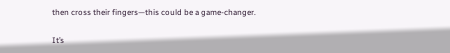then cross their fingers—this could be a game-changer.

It’s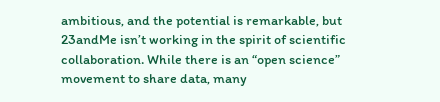ambitious, and the potential is remarkable, but 23andMe isn’t working in the spirit of scientific collaboration. While there is an “open science” movement to share data, many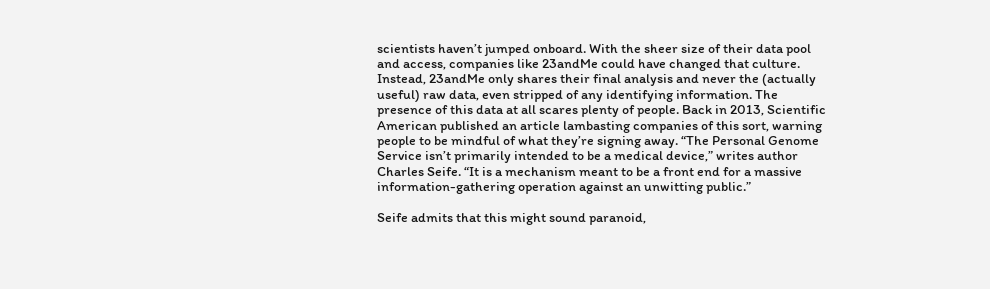scientists haven’t jumped onboard. With the sheer size of their data pool and access, companies like 23andMe could have changed that culture. Instead, 23andMe only shares their final analysis and never the (actually useful) raw data, even stripped of any identifying information. The presence of this data at all scares plenty of people. Back in 2013, Scientific American published an article lambasting companies of this sort, warning people to be mindful of what they’re signing away. “The Personal Genome Service isn’t primarily intended to be a medical device,” writes author Charles Seife. “It is a mechanism meant to be a front end for a massive information-gathering operation against an unwitting public.”

Seife admits that this might sound paranoid,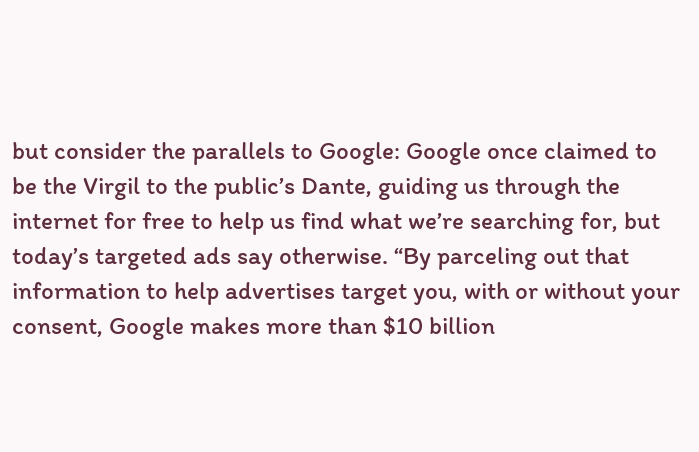but consider the parallels to Google: Google once claimed to be the Virgil to the public’s Dante, guiding us through the internet for free to help us find what we’re searching for, but today’s targeted ads say otherwise. “By parceling out that information to help advertises target you, with or without your consent, Google makes more than $10 billion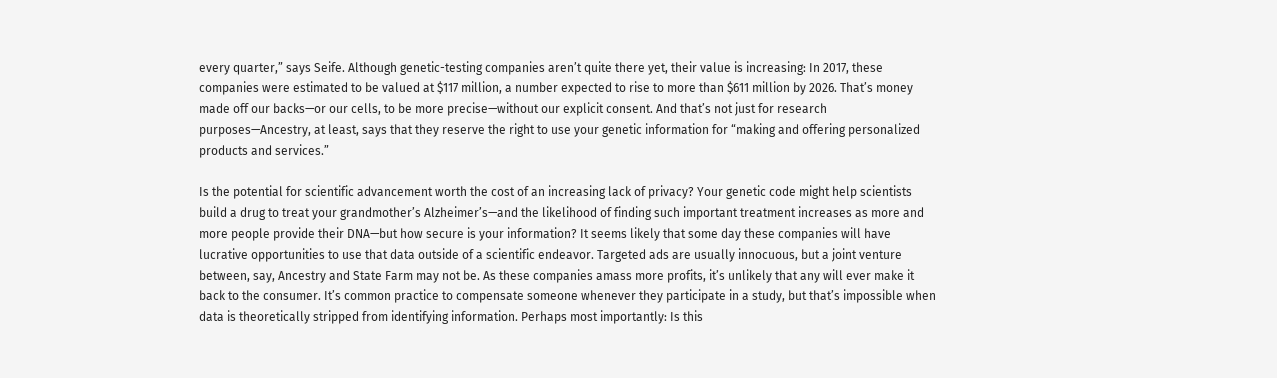every quarter,” says Seife. Although genetic-testing companies aren’t quite there yet, their value is increasing: In 2017, these companies were estimated to be valued at $117 million, a number expected to rise to more than $611 million by 2026. That’s money made off our backs—or our cells, to be more precise—without our explicit consent. And that’s not just for research purposes—Ancestry, at least, says that they reserve the right to use your genetic information for “making and offering personalized products and services.”

Is the potential for scientific advancement worth the cost of an increasing lack of privacy? Your genetic code might help scientists build a drug to treat your grandmother’s Alzheimer’s—and the likelihood of finding such important treatment increases as more and more people provide their DNA—but how secure is your information? It seems likely that some day these companies will have lucrative opportunities to use that data outside of a scientific endeavor. Targeted ads are usually innocuous, but a joint venture between, say, Ancestry and State Farm may not be. As these companies amass more profits, it’s unlikely that any will ever make it back to the consumer. It’s common practice to compensate someone whenever they participate in a study, but that’s impossible when data is theoretically stripped from identifying information. Perhaps most importantly: Is this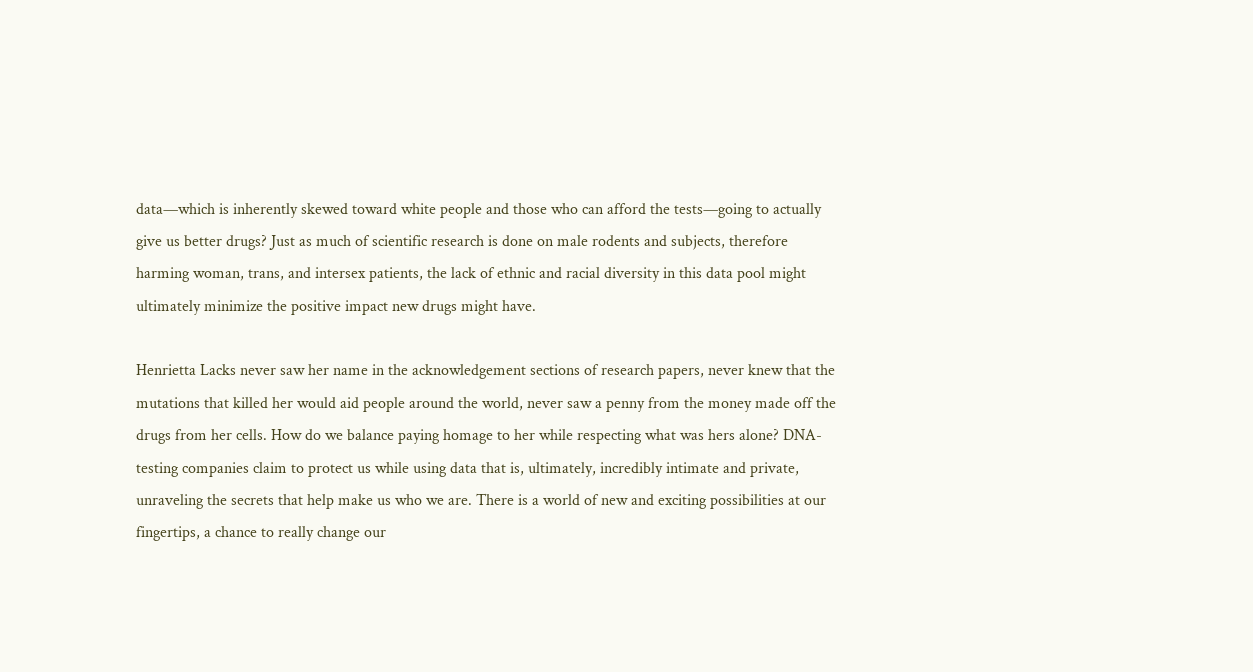data—which is inherently skewed toward white people and those who can afford the tests—going to actually give us better drugs? Just as much of scientific research is done on male rodents and subjects, therefore harming woman, trans, and intersex patients, the lack of ethnic and racial diversity in this data pool might ultimately minimize the positive impact new drugs might have.

Henrietta Lacks never saw her name in the acknowledgement sections of research papers, never knew that the mutations that killed her would aid people around the world, never saw a penny from the money made off the drugs from her cells. How do we balance paying homage to her while respecting what was hers alone? DNA-testing companies claim to protect us while using data that is, ultimately, incredibly intimate and private, unraveling the secrets that help make us who we are. There is a world of new and exciting possibilities at our fingertips, a chance to really change our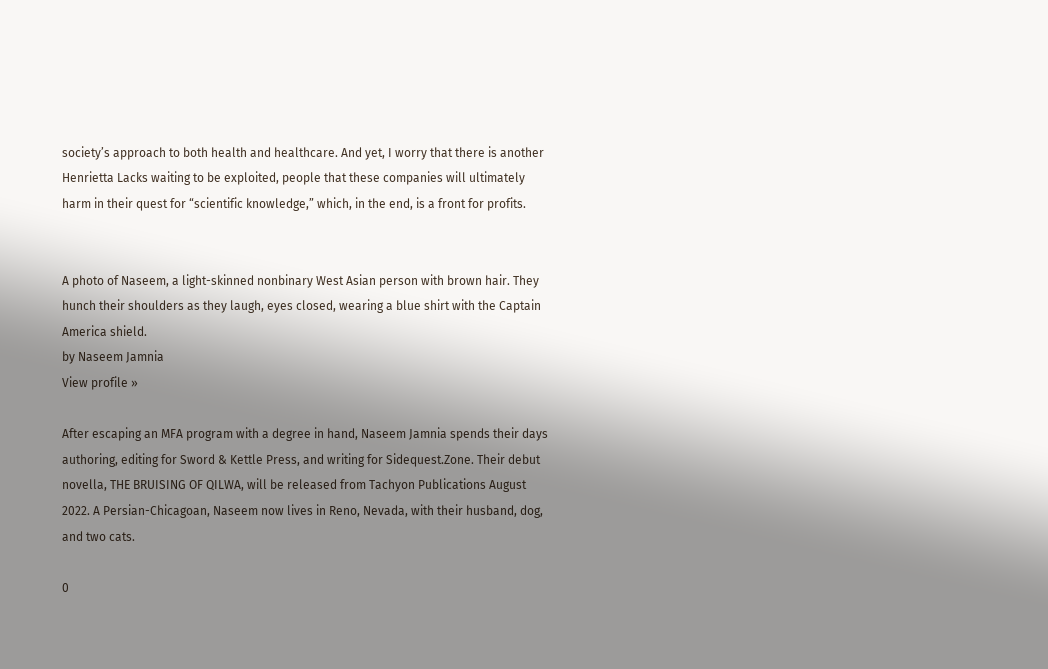society’s approach to both health and healthcare. And yet, I worry that there is another Henrietta Lacks waiting to be exploited, people that these companies will ultimately harm in their quest for “scientific knowledge,” which, in the end, is a front for profits.


A photo of Naseem, a light-skinned nonbinary West Asian person with brown hair. They hunch their shoulders as they laugh, eyes closed, wearing a blue shirt with the Captain America shield.
by Naseem Jamnia
View profile »

After escaping an MFA program with a degree in hand, Naseem Jamnia spends their days authoring, editing for Sword & Kettle Press, and writing for Sidequest.Zone. Their debut novella, THE BRUISING OF QILWA, will be released from Tachyon Publications August 2022. A Persian-Chicagoan, Naseem now lives in Reno, Nevada, with their husband, dog, and two cats.

0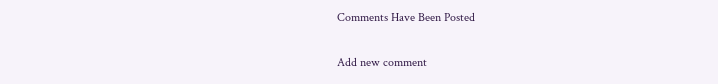Comments Have Been Posted

Add new comment